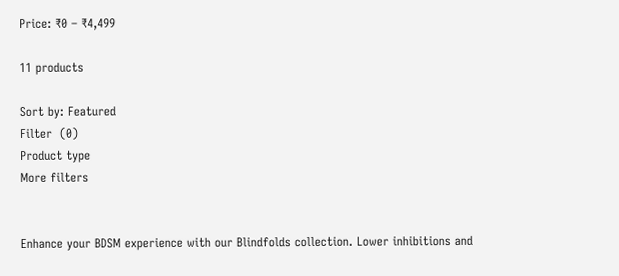Price: ₹0 – ₹4,499

11 products

Sort by: Featured
Filter  (0)
Product type
More filters


Enhance your BDSM experience with our Blindfolds collection. Lower inhibitions and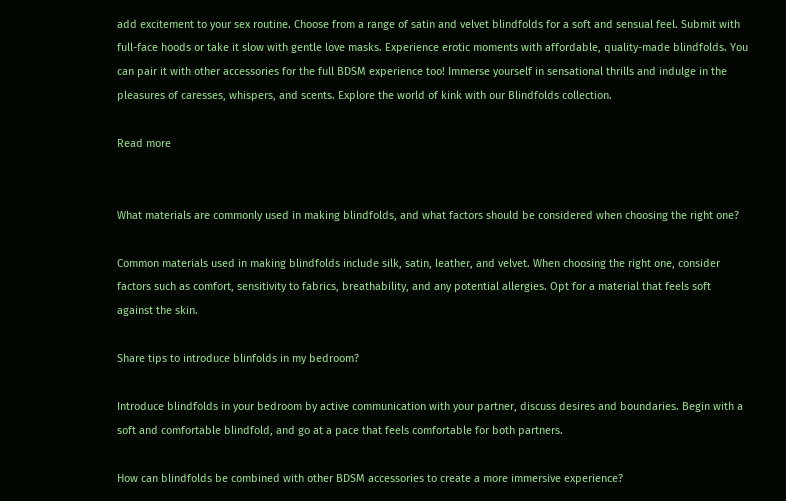add excitement to your sex routine. Choose from a range of satin and velvet blindfolds for a soft and sensual feel. Submit with full-face hoods or take it slow with gentle love masks. Experience erotic moments with affordable, quality-made blindfolds. You can pair it with other accessories for the full BDSM experience too! Immerse yourself in sensational thrills and indulge in the pleasures of caresses, whispers, and scents. Explore the world of kink with our Blindfolds collection.

Read more


What materials are commonly used in making blindfolds, and what factors should be considered when choosing the right one?

Common materials used in making blindfolds include silk, satin, leather, and velvet. When choosing the right one, consider factors such as comfort, sensitivity to fabrics, breathability, and any potential allergies. Opt for a material that feels soft against the skin.

Share tips to introduce blinfolds in my bedroom?

Introduce blindfolds in your bedroom by active communication with your partner, discuss desires and boundaries. Begin with a soft and comfortable blindfold, and go at a pace that feels comfortable for both partners.

How can blindfolds be combined with other BDSM accessories to create a more immersive experience?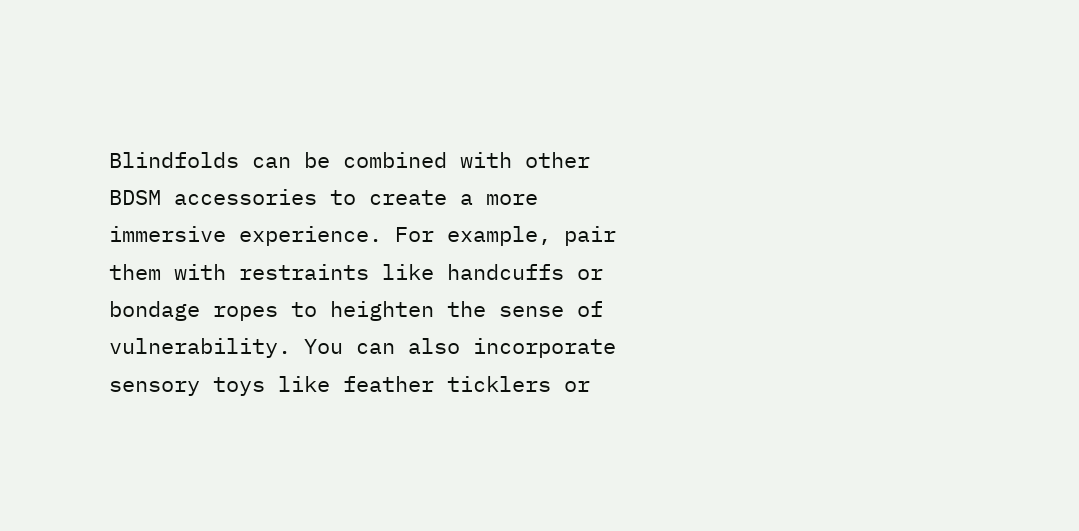Blindfolds can be combined with other BDSM accessories to create a more immersive experience. For example, pair them with restraints like handcuffs or bondage ropes to heighten the sense of vulnerability. You can also incorporate sensory toys like feather ticklers or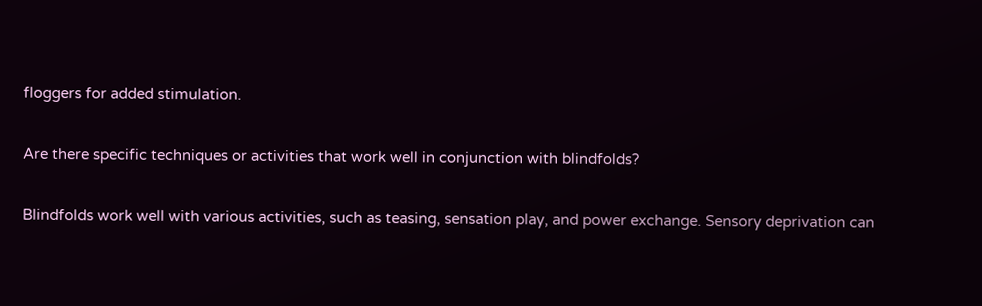floggers for added stimulation.

Are there specific techniques or activities that work well in conjunction with blindfolds?

Blindfolds work well with various activities, such as teasing, sensation play, and power exchange. Sensory deprivation can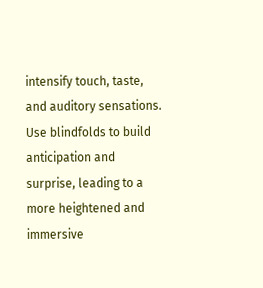intensify touch, taste, and auditory sensations. Use blindfolds to build anticipation and surprise, leading to a more heightened and immersive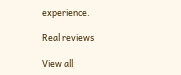experience.

Real reviews

View all